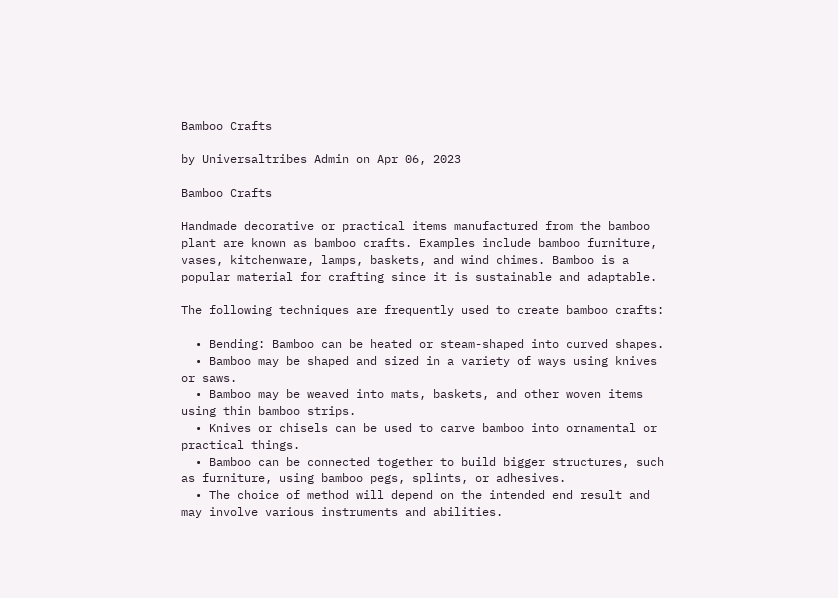Bamboo Crafts

by Universaltribes Admin on Apr 06, 2023

Bamboo Crafts

Handmade decorative or practical items manufactured from the bamboo plant are known as bamboo crafts. Examples include bamboo furniture, vases, kitchenware, lamps, baskets, and wind chimes. Bamboo is a popular material for crafting since it is sustainable and adaptable.

The following techniques are frequently used to create bamboo crafts:

  • Bending: Bamboo can be heated or steam-shaped into curved shapes.
  • Bamboo may be shaped and sized in a variety of ways using knives or saws.
  • Bamboo may be weaved into mats, baskets, and other woven items using thin bamboo strips.
  • Knives or chisels can be used to carve bamboo into ornamental or practical things.
  • Bamboo can be connected together to build bigger structures, such as furniture, using bamboo pegs, splints, or adhesives.
  • The choice of method will depend on the intended end result and may involve various instruments and abilities.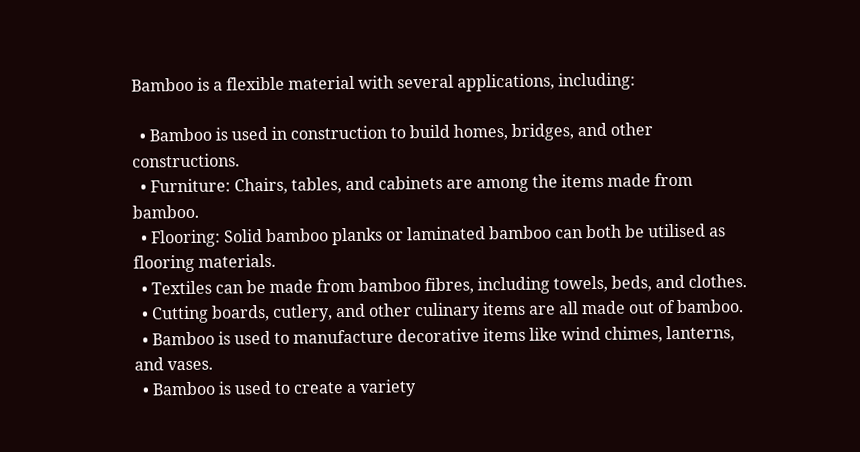Bamboo is a flexible material with several applications, including:

  • Bamboo is used in construction to build homes, bridges, and other constructions.
  • Furniture: Chairs, tables, and cabinets are among the items made from bamboo.
  • Flooring: Solid bamboo planks or laminated bamboo can both be utilised as flooring materials.
  • Textiles can be made from bamboo fibres, including towels, beds, and clothes.
  • Cutting boards, cutlery, and other culinary items are all made out of bamboo.
  • Bamboo is used to manufacture decorative items like wind chimes, lanterns, and vases.
  • Bamboo is used to create a variety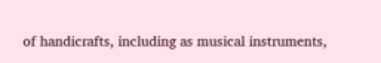of handicrafts, including as musical instruments,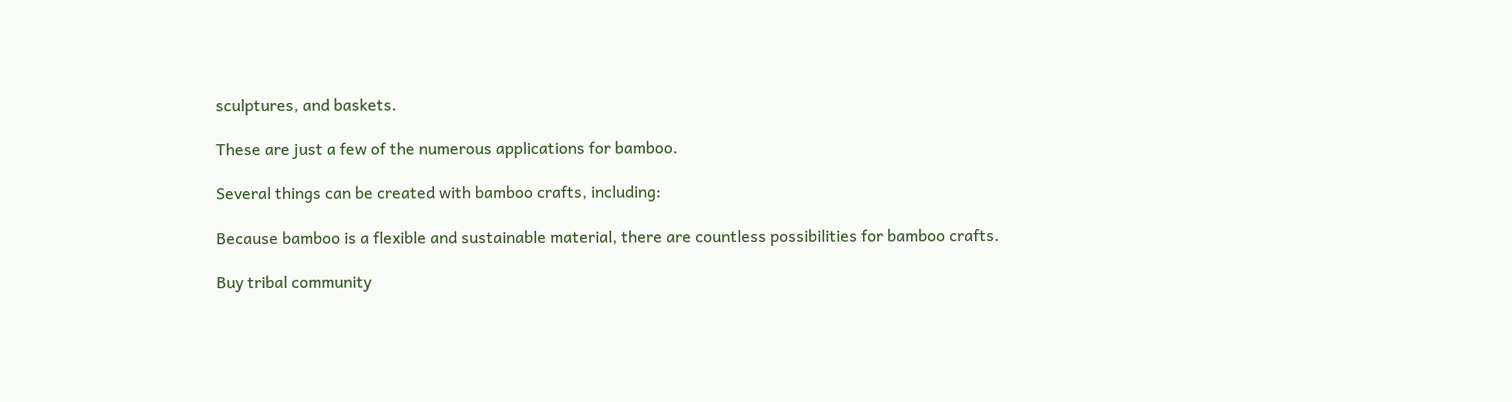sculptures, and baskets.

These are just a few of the numerous applications for bamboo.

Several things can be created with bamboo crafts, including:

Because bamboo is a flexible and sustainable material, there are countless possibilities for bamboo crafts.

Buy tribal community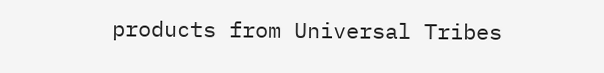products from Universal Tribes